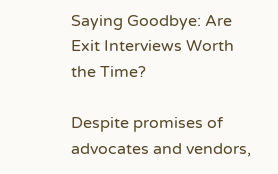Saying Goodbye: Are Exit Interviews Worth the Time?

Despite promises of advocates and vendors,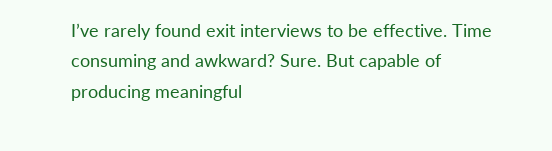I’ve rarely found exit interviews to be effective. Time consuming and awkward? Sure. But capable of producing meaningful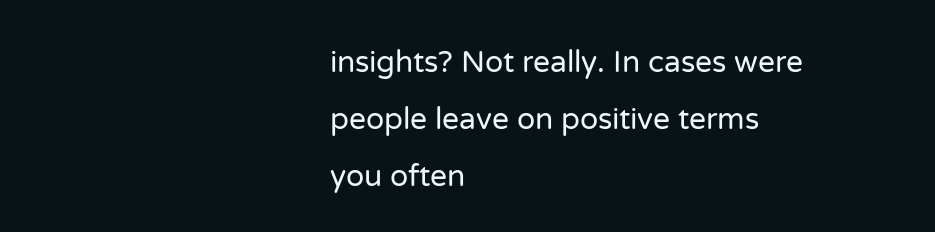insights? Not really. In cases were people leave on positive terms you often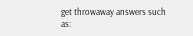get throwaway answers such as: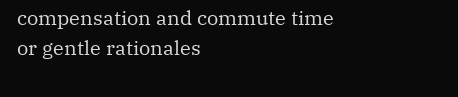compensation and commute time or gentle rationales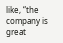like, “the company is great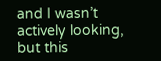and I wasn’t actively looking, but this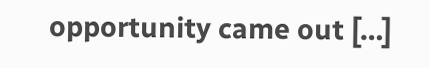opportunity came out […]